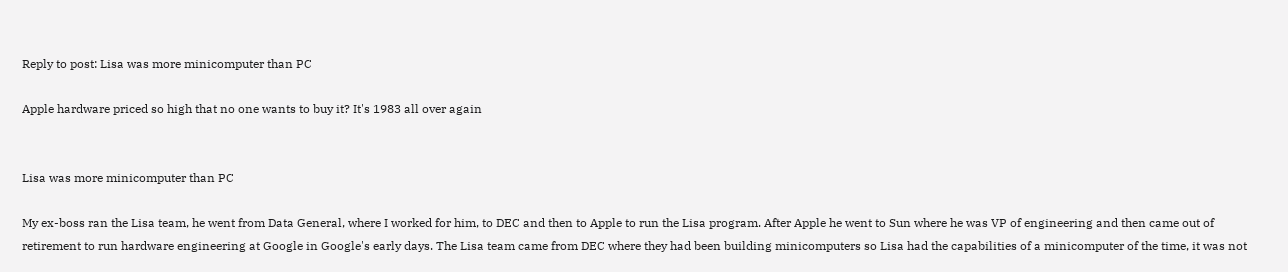Reply to post: Lisa was more minicomputer than PC

Apple hardware priced so high that no one wants to buy it? It's 1983 all over again


Lisa was more minicomputer than PC

My ex-boss ran the Lisa team, he went from Data General, where I worked for him, to DEC and then to Apple to run the Lisa program. After Apple he went to Sun where he was VP of engineering and then came out of retirement to run hardware engineering at Google in Google's early days. The Lisa team came from DEC where they had been building minicomputers so Lisa had the capabilities of a minicomputer of the time, it was not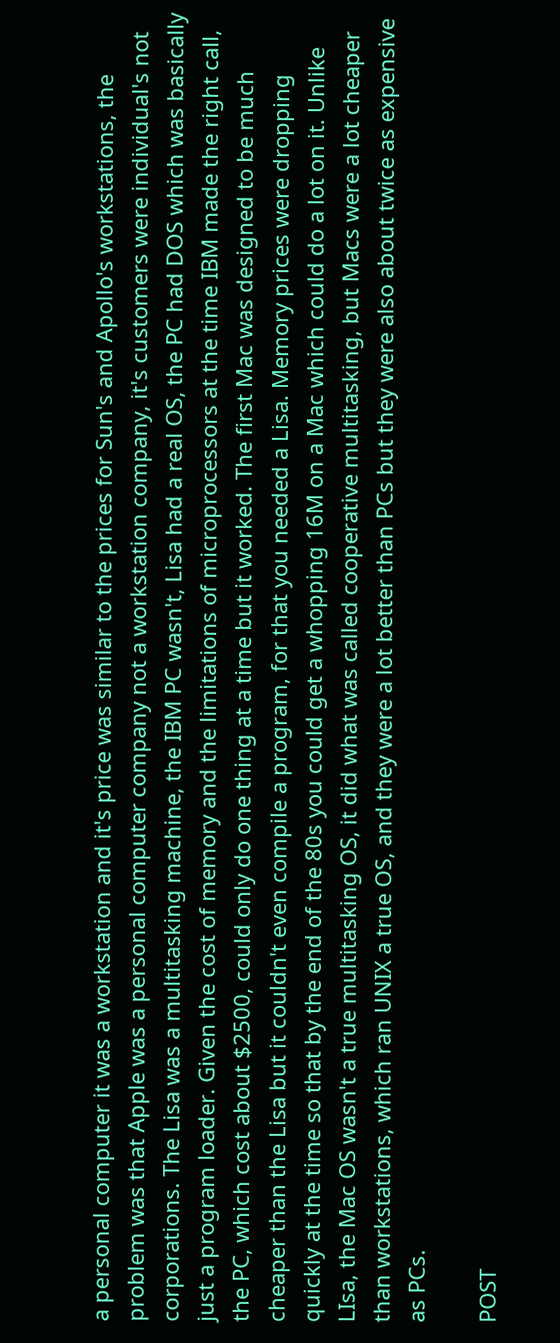a personal computer it was a workstation and it's price was similar to the prices for Sun's and Apollo's workstations, the problem was that Apple was a personal computer company not a workstation company, it's customers were individual's not corporations. The Lisa was a multitasking machine, the IBM PC wasn't, Lisa had a real OS, the PC had DOS which was basically just a program loader. Given the cost of memory and the limitations of microprocessors at the time IBM made the right call, the PC, which cost about $2500, could only do one thing at a time but it worked. The first Mac was designed to be much cheaper than the Lisa but it couldn't even compile a program, for that you needed a Lisa. Memory prices were dropping quickly at the time so that by the end of the 80s you could get a whopping 16M on a Mac which could do a lot on it. Unlike LIsa, the Mac OS wasn't a true multitasking OS, it did what was called cooperative multitasking, but Macs were a lot cheaper than workstations, which ran UNIX a true OS, and they were a lot better than PCs but they were also about twice as expensive as PCs.

POST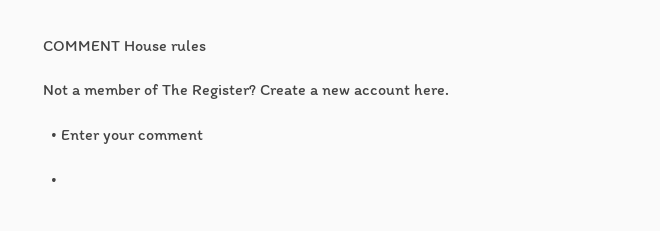COMMENT House rules

Not a member of The Register? Create a new account here.

  • Enter your comment

  •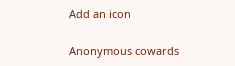Add an icon

Anonymous cowards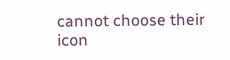cannot choose their icon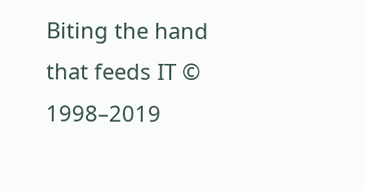Biting the hand that feeds IT © 1998–2019